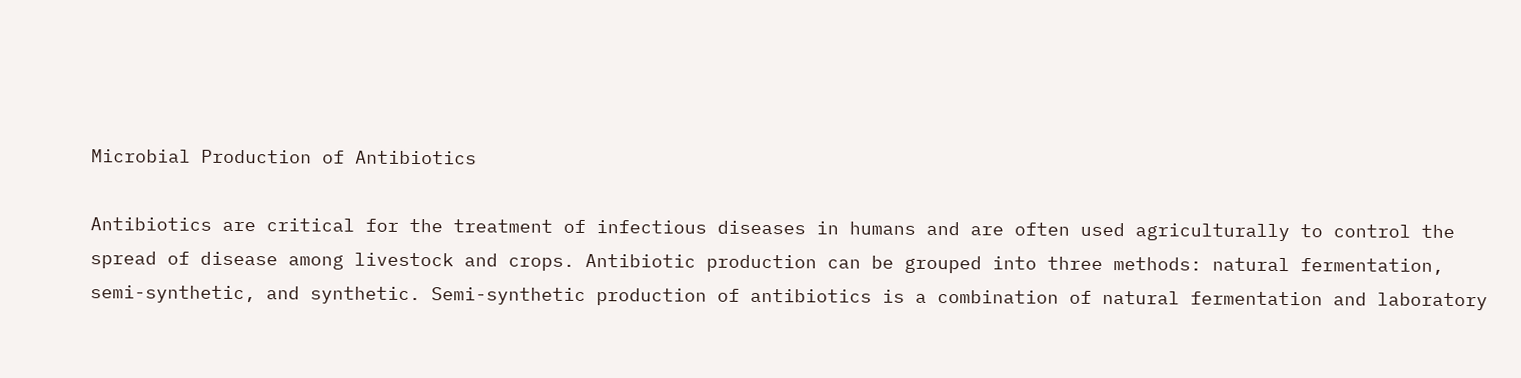Microbial Production of Antibiotics

Antibiotics are critical for the treatment of infectious diseases in humans and are often used agriculturally to control the spread of disease among livestock and crops. Antibiotic production can be grouped into three methods: natural fermentation, semi-synthetic, and synthetic. Semi-synthetic production of antibiotics is a combination of natural fermentation and laboratory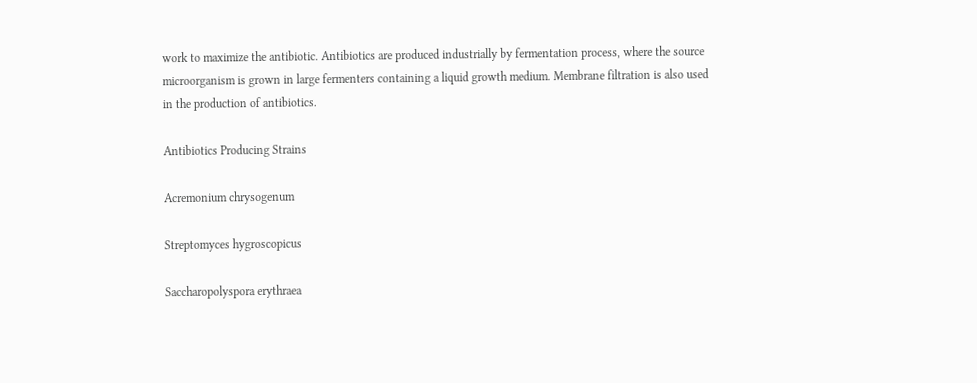work to maximize the antibiotic. Antibiotics are produced industrially by fermentation process, where the source microorganism is grown in large fermenters containing a liquid growth medium. Membrane filtration is also used in the production of antibiotics.

Antibiotics Producing Strains

Acremonium chrysogenum

Streptomyces hygroscopicus

Saccharopolyspora erythraea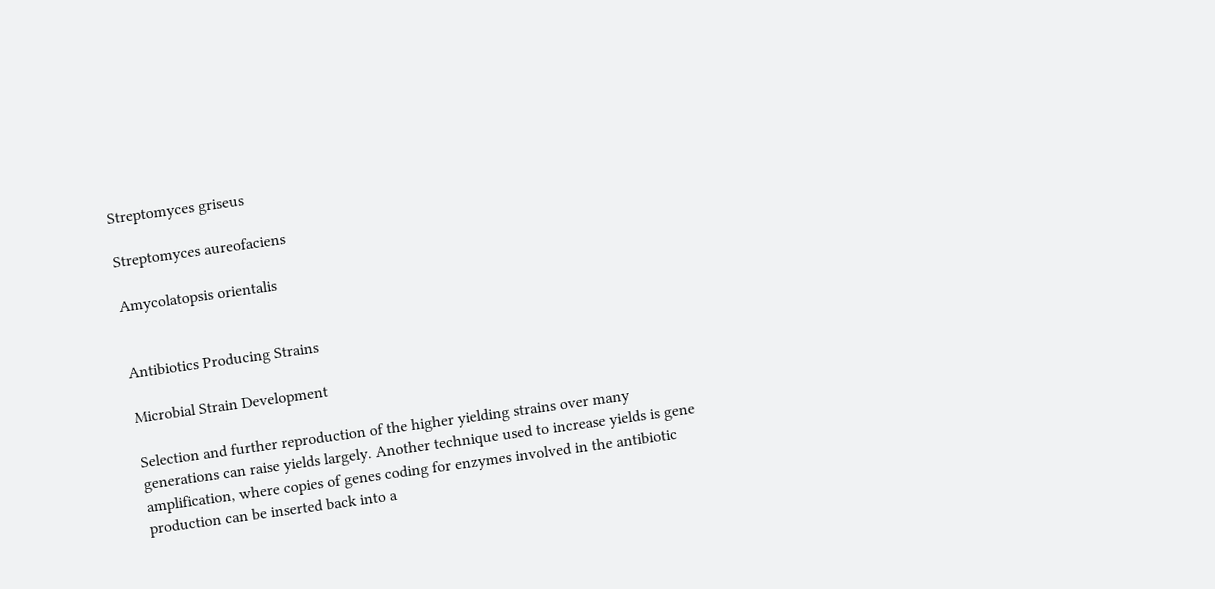Streptomyces griseus

Streptomyces aureofaciens

Amycolatopsis orientalis


Antibiotics Producing Strains

Microbial Strain Development

Selection and further reproduction of the higher yielding strains over many generations can raise yields largely. Another technique used to increase yields is gene amplification, where copies of genes coding for enzymes involved in the antibiotic production can be inserted back into a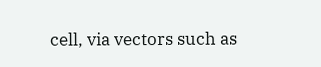cell, via vectors such as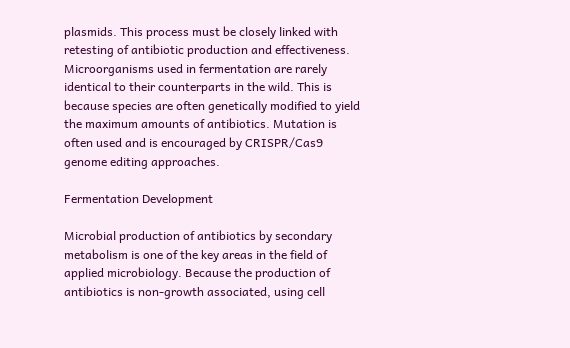plasmids. This process must be closely linked with retesting of antibiotic production and effectiveness. Microorganisms used in fermentation are rarely identical to their counterparts in the wild. This is because species are often genetically modified to yield the maximum amounts of antibiotics. Mutation is often used and is encouraged by CRISPR/Cas9 genome editing approaches.

Fermentation Development

Microbial production of antibiotics by secondary metabolism is one of the key areas in the field of applied microbiology. Because the production of antibiotics is non-growth associated, using cell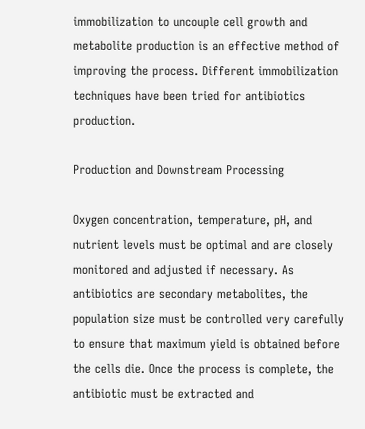immobilization to uncouple cell growth and metabolite production is an effective method of improving the process. Different immobilization techniques have been tried for antibiotics production.

Production and Downstream Processing

Oxygen concentration, temperature, pH, and nutrient levels must be optimal and are closely monitored and adjusted if necessary. As antibiotics are secondary metabolites, the population size must be controlled very carefully to ensure that maximum yield is obtained before the cells die. Once the process is complete, the antibiotic must be extracted and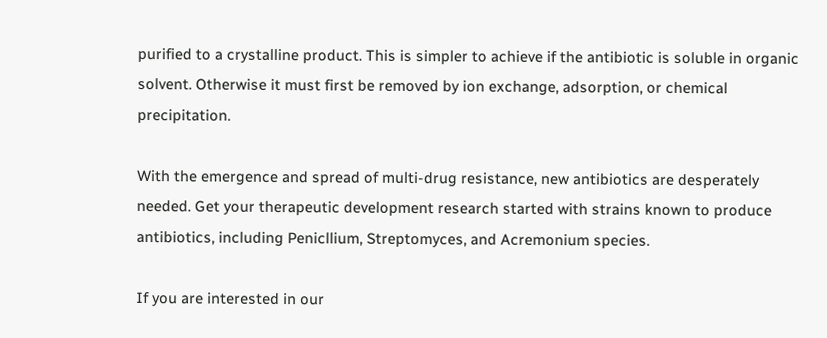purified to a crystalline product. This is simpler to achieve if the antibiotic is soluble in organic solvent. Otherwise it must first be removed by ion exchange, adsorption, or chemical precipitation.

With the emergence and spread of multi-drug resistance, new antibiotics are desperately needed. Get your therapeutic development research started with strains known to produce antibiotics, including Penicllium, Streptomyces, and Acremonium species.

If you are interested in our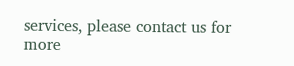services, please contact us for more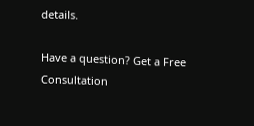details.

Have a question? Get a Free Consultation